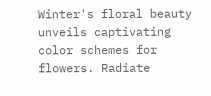Winter's floral beauty unveils captivating color schemes for flowers. Radiate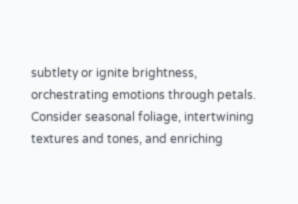subtlety or ignite brightness, orchestrating emotions through petals. Consider seasonal foliage, intertwining textures and tones, and enriching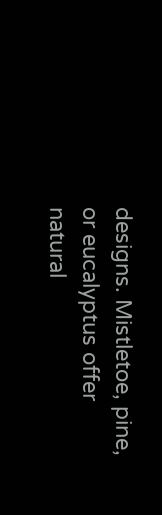designs. Mistletoe, pine, or eucalyptus offer natural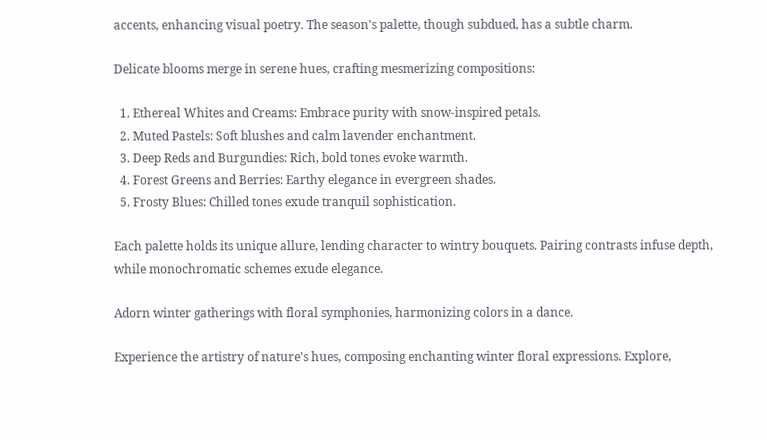accents, enhancing visual poetry. The season's palette, though subdued, has a subtle charm.

Delicate blooms merge in serene hues, crafting mesmerizing compositions:

  1. Ethereal Whites and Creams: Embrace purity with snow-inspired petals.
  2. Muted Pastels: Soft blushes and calm lavender enchantment.
  3. Deep Reds and Burgundies: Rich, bold tones evoke warmth.
  4. Forest Greens and Berries: Earthy elegance in evergreen shades.
  5. Frosty Blues: Chilled tones exude tranquil sophistication.

Each palette holds its unique allure, lending character to wintry bouquets. Pairing contrasts infuse depth, while monochromatic schemes exude elegance.

Adorn winter gatherings with floral symphonies, harmonizing colors in a dance.

Experience the artistry of nature's hues, composing enchanting winter floral expressions. Explore,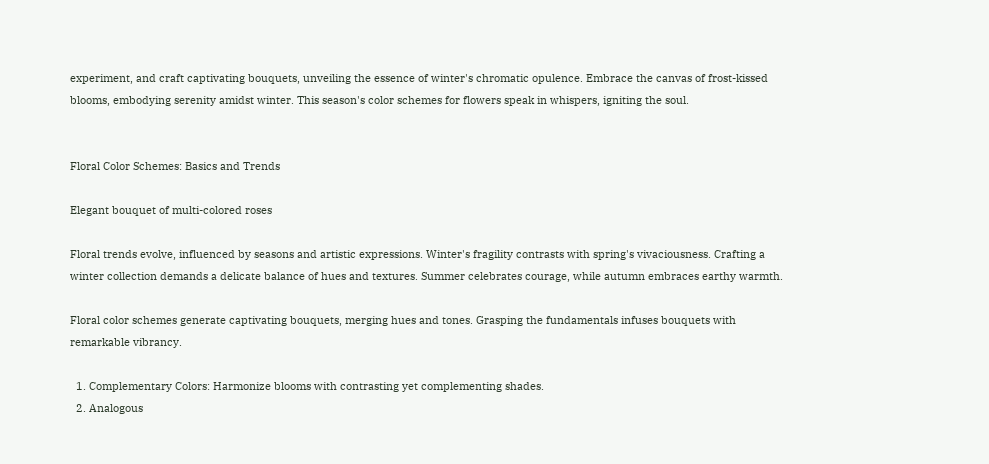experiment, and craft captivating bouquets, unveiling the essence of winter's chromatic opulence. Embrace the canvas of frost-kissed blooms, embodying serenity amidst winter. This season's color schemes for flowers speak in whispers, igniting the soul.


Floral Color Schemes: Basics and Trends

Elegant bouquet of multi-colored roses

Floral trends evolve, influenced by seasons and artistic expressions. Winter's fragility contrasts with spring's vivaciousness. Crafting a winter collection demands a delicate balance of hues and textures. Summer celebrates courage, while autumn embraces earthy warmth.

Floral color schemes generate captivating bouquets, merging hues and tones. Grasping the fundamentals infuses bouquets with remarkable vibrancy.

  1. Complementary Colors: Harmonize blooms with contrasting yet complementing shades.
  2. Analogous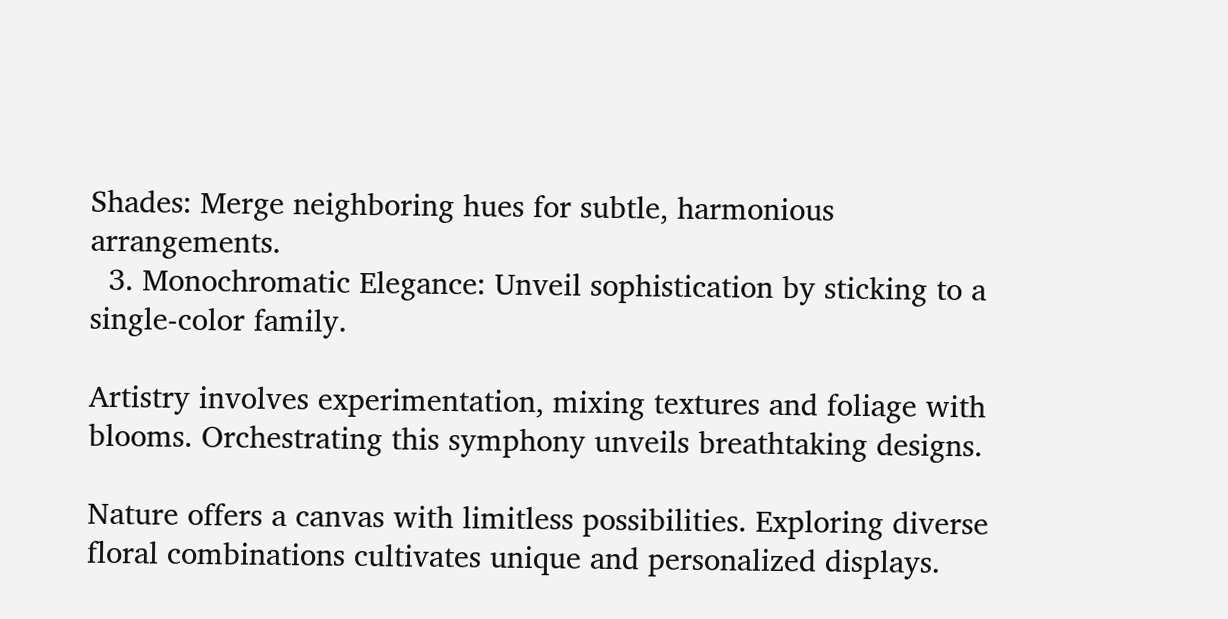Shades: Merge neighboring hues for subtle, harmonious arrangements.
  3. Monochromatic Elegance: Unveil sophistication by sticking to a single-color family.

Artistry involves experimentation, mixing textures and foliage with blooms. Orchestrating this symphony unveils breathtaking designs.

Nature offers a canvas with limitless possibilities. Exploring diverse floral combinations cultivates unique and personalized displays.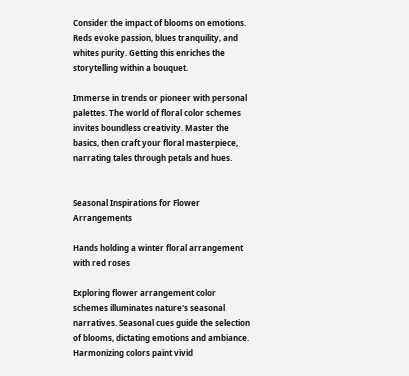Consider the impact of blooms on emotions. Reds evoke passion, blues tranquility, and whites purity. Getting this enriches the storytelling within a bouquet.

Immerse in trends or pioneer with personal palettes. The world of floral color schemes invites boundless creativity. Master the basics, then craft your floral masterpiece, narrating tales through petals and hues.


Seasonal Inspirations for Flower Arrangements

Hands holding a winter floral arrangement with red roses

Exploring flower arrangement color schemes illuminates nature's seasonal narratives. Seasonal cues guide the selection of blooms, dictating emotions and ambiance. Harmonizing colors paint vivid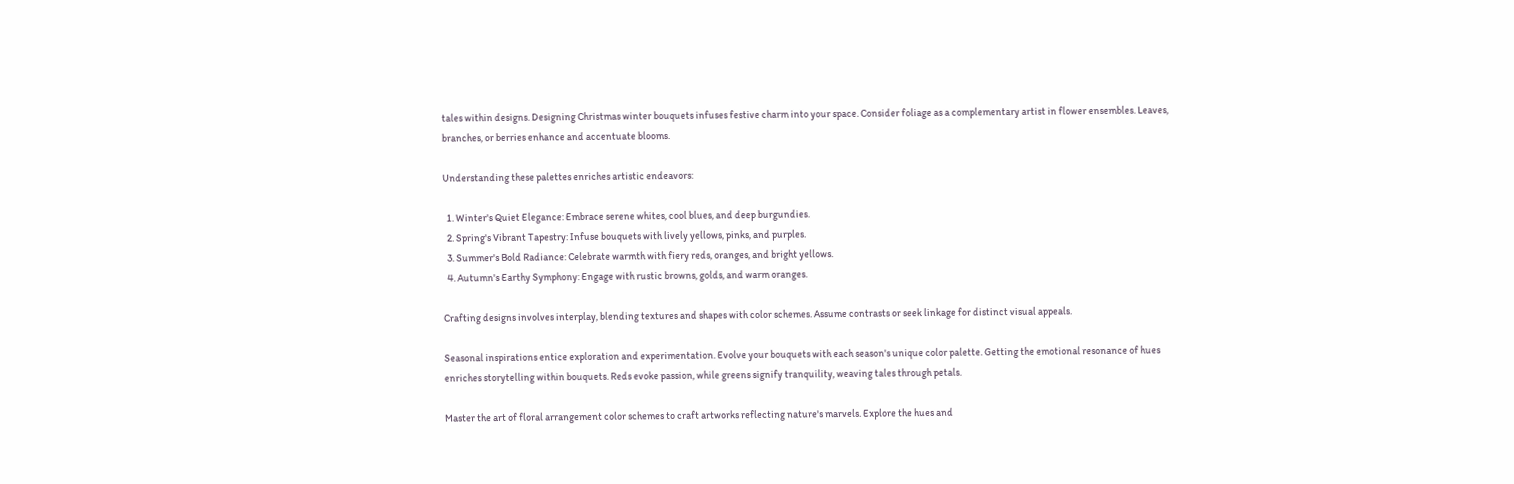tales within designs. Designing Christmas winter bouquets infuses festive charm into your space. Consider foliage as a complementary artist in flower ensembles. Leaves, branches, or berries enhance and accentuate blooms.

Understanding these palettes enriches artistic endeavors:

  1. Winter's Quiet Elegance: Embrace serene whites, cool blues, and deep burgundies.
  2. Spring's Vibrant Tapestry: Infuse bouquets with lively yellows, pinks, and purples.
  3. Summer's Bold Radiance: Celebrate warmth with fiery reds, oranges, and bright yellows.
  4. Autumn's Earthy Symphony: Engage with rustic browns, golds, and warm oranges.

Crafting designs involves interplay, blending textures and shapes with color schemes. Assume contrasts or seek linkage for distinct visual appeals.

Seasonal inspirations entice exploration and experimentation. Evolve your bouquets with each season's unique color palette. Getting the emotional resonance of hues enriches storytelling within bouquets. Reds evoke passion, while greens signify tranquility, weaving tales through petals.

Master the art of floral arrangement color schemes to craft artworks reflecting nature's marvels. Explore the hues and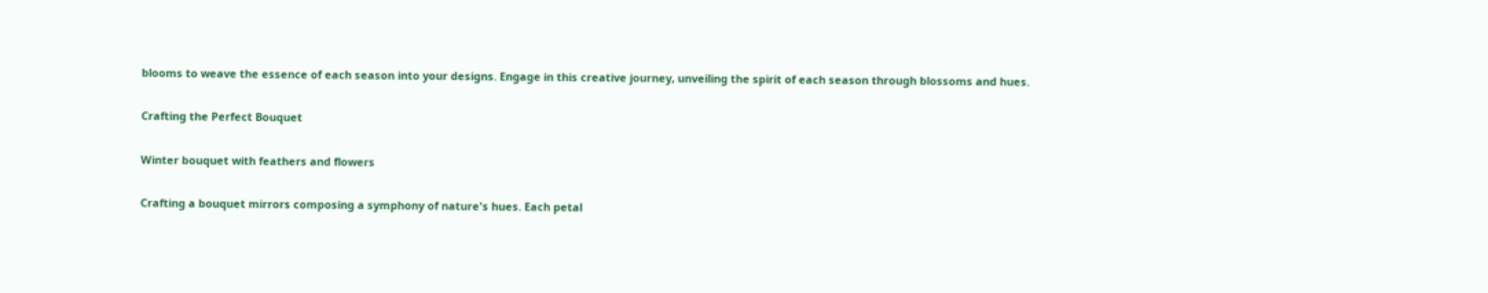blooms to weave the essence of each season into your designs. Engage in this creative journey, unveiling the spirit of each season through blossoms and hues.

Crafting the Perfect Bouquet

Winter bouquet with feathers and flowers

Crafting a bouquet mirrors composing a symphony of nature's hues. Each petal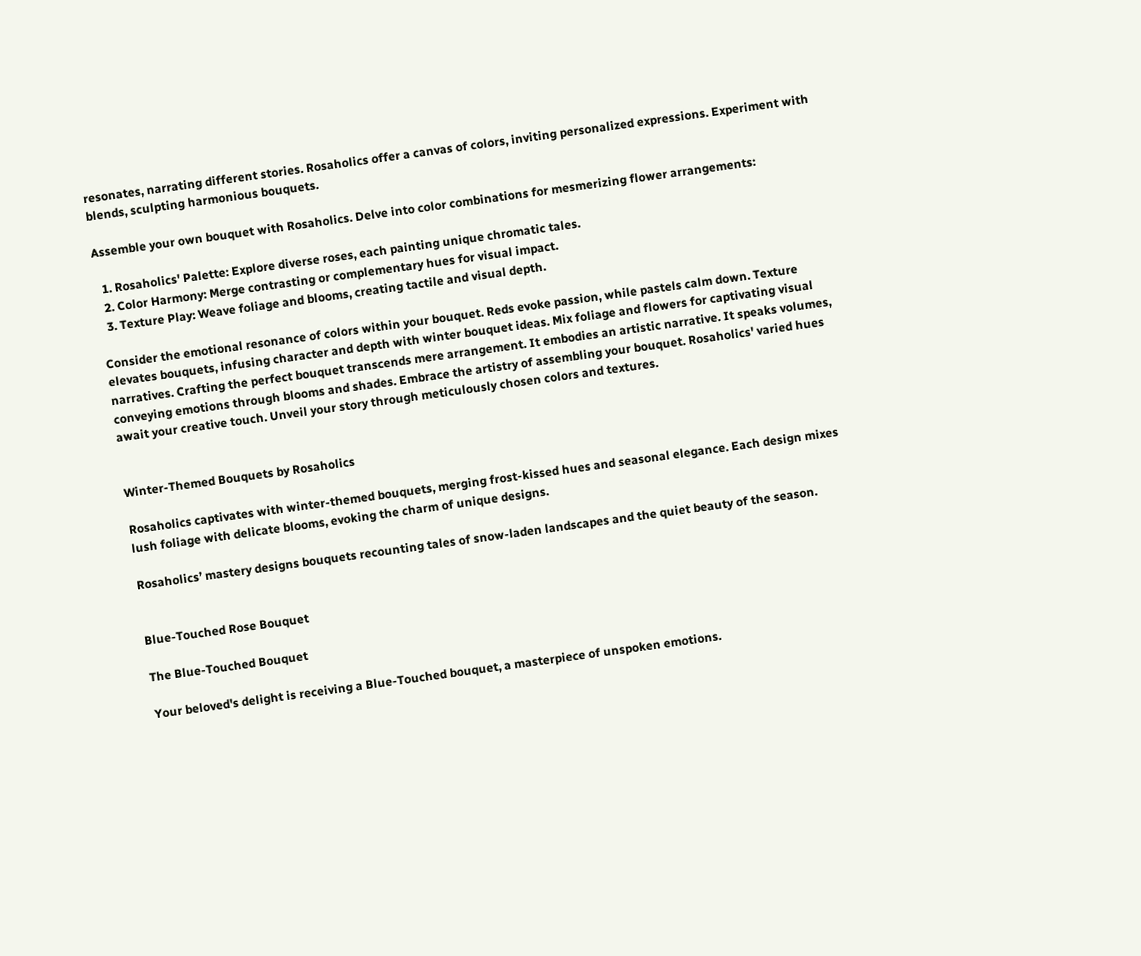resonates, narrating different stories. Rosaholics offer a canvas of colors, inviting personalized expressions. Experiment with blends, sculpting harmonious bouquets.

Assemble your own bouquet with Rosaholics. Delve into color combinations for mesmerizing flower arrangements:

  1. Rosaholics' Palette: Explore diverse roses, each painting unique chromatic tales.
  2. Color Harmony: Merge contrasting or complementary hues for visual impact.
  3. Texture Play: Weave foliage and blooms, creating tactile and visual depth.

Consider the emotional resonance of colors within your bouquet. Reds evoke passion, while pastels calm down. Texture elevates bouquets, infusing character and depth with winter bouquet ideas. Mix foliage and flowers for captivating visual narratives. Crafting the perfect bouquet transcends mere arrangement. It embodies an artistic narrative. It speaks volumes, conveying emotions through blooms and shades. Embrace the artistry of assembling your bouquet. Rosaholics' varied hues await your creative touch. Unveil your story through meticulously chosen colors and textures.


Winter-Themed Bouquets by Rosaholics

Rosaholics captivates with winter-themed bouquets, merging frost-kissed hues and seasonal elegance. Each design mixes lush foliage with delicate blooms, evoking the charm of unique designs.

Rosaholics’ mastery designs bouquets recounting tales of snow-laden landscapes and the quiet beauty of the season.


Blue-Touched Rose Bouquet

The Blue-Touched Bouquet

Your beloved's delight is receiving a Blue-Touched bouquet, a masterpiece of unspoken emotions.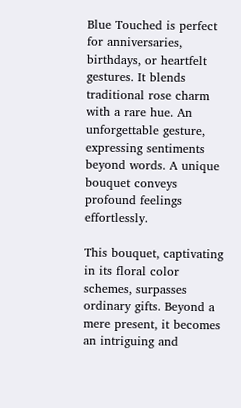Blue Touched is perfect for anniversaries, birthdays, or heartfelt gestures. It blends traditional rose charm with a rare hue. An unforgettable gesture, expressing sentiments beyond words. A unique bouquet conveys profound feelings effortlessly.

This bouquet, captivating in its floral color schemes, surpasses ordinary gifts. Beyond a mere present, it becomes an intriguing and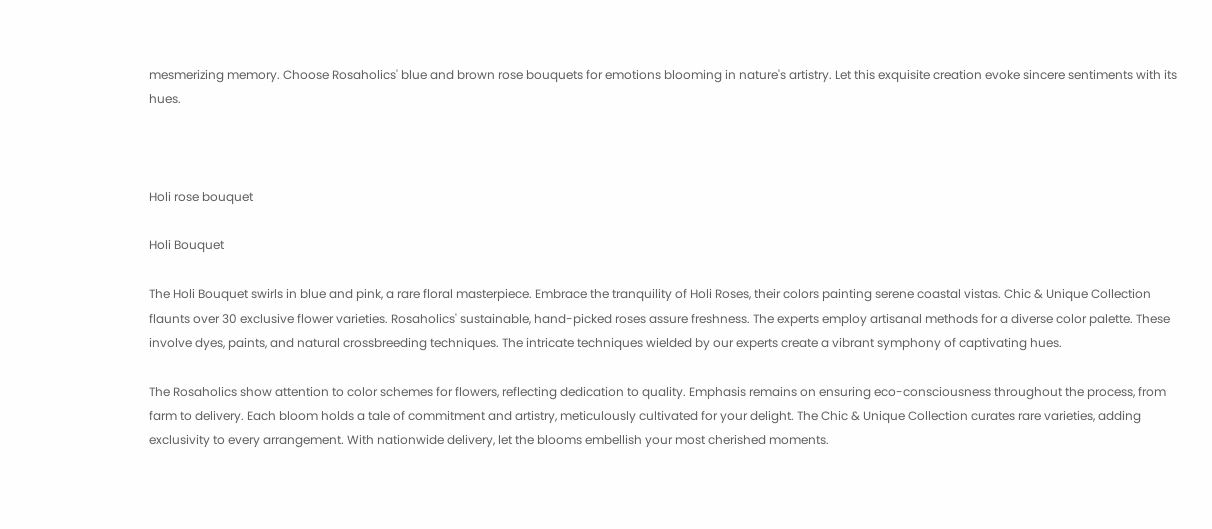mesmerizing memory. Choose Rosaholics' blue and brown rose bouquets for emotions blooming in nature's artistry. Let this exquisite creation evoke sincere sentiments with its hues.



Holi rose bouquet

Holi Bouquet

The Holi Bouquet swirls in blue and pink, a rare floral masterpiece. Embrace the tranquility of Holi Roses, their colors painting serene coastal vistas. Chic & Unique Collection flaunts over 30 exclusive flower varieties. Rosaholics' sustainable, hand-picked roses assure freshness. The experts employ artisanal methods for a diverse color palette. These involve dyes, paints, and natural crossbreeding techniques. The intricate techniques wielded by our experts create a vibrant symphony of captivating hues.

The Rosaholics show attention to color schemes for flowers, reflecting dedication to quality. Emphasis remains on ensuring eco-consciousness throughout the process, from farm to delivery. Each bloom holds a tale of commitment and artistry, meticulously cultivated for your delight. The Chic & Unique Collection curates rare varieties, adding exclusivity to every arrangement. With nationwide delivery, let the blooms embellish your most cherished moments.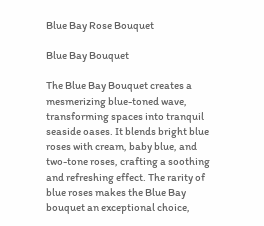Blue Bay Rose Bouquet

Blue Bay Bouquet

The Blue Bay Bouquet creates a mesmerizing blue-toned wave, transforming spaces into tranquil seaside oases. It blends bright blue roses with cream, baby blue, and two-tone roses, crafting a soothing and refreshing effect. The rarity of blue roses makes the Blue Bay bouquet an exceptional choice,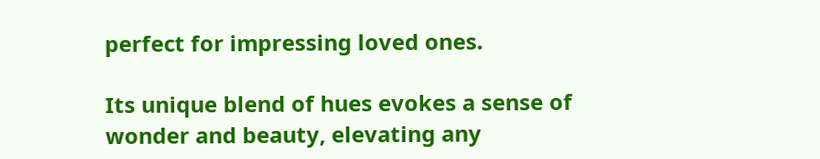perfect for impressing loved ones.

Its unique blend of hues evokes a sense of wonder and beauty, elevating any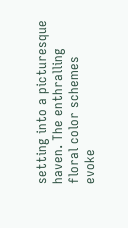setting into a picturesque haven. The enthralling floral color schemes evoke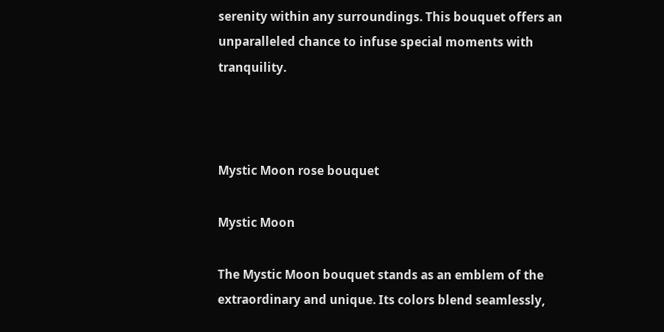serenity within any surroundings. This bouquet offers an unparalleled chance to infuse special moments with tranquility.



Mystic Moon rose bouquet

Mystic Moon

The Mystic Moon bouquet stands as an emblem of the extraordinary and unique. Its colors blend seamlessly,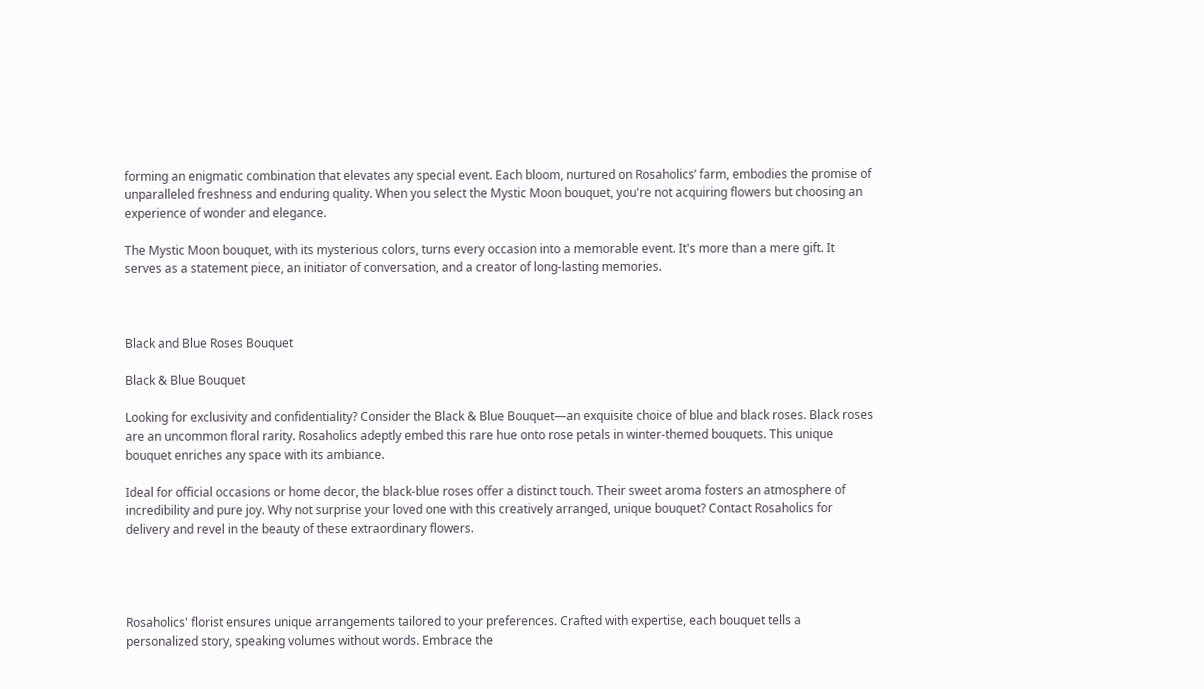forming an enigmatic combination that elevates any special event. Each bloom, nurtured on Rosaholics’ farm, embodies the promise of unparalleled freshness and enduring quality. When you select the Mystic Moon bouquet, you're not acquiring flowers but choosing an experience of wonder and elegance.

The Mystic Moon bouquet, with its mysterious colors, turns every occasion into a memorable event. It's more than a mere gift. It serves as a statement piece, an initiator of conversation, and a creator of long-lasting memories.



Black and Blue Roses Bouquet

Black & Blue Bouquet

Looking for exclusivity and confidentiality? Consider the Black & Blue Bouquet—an exquisite choice of blue and black roses. Black roses are an uncommon floral rarity. Rosaholics adeptly embed this rare hue onto rose petals in winter-themed bouquets. This unique bouquet enriches any space with its ambiance.

Ideal for official occasions or home decor, the black-blue roses offer a distinct touch. Their sweet aroma fosters an atmosphere of incredibility and pure joy. Why not surprise your loved one with this creatively arranged, unique bouquet? Contact Rosaholics for delivery and revel in the beauty of these extraordinary flowers.




Rosaholics' florist ensures unique arrangements tailored to your preferences. Crafted with expertise, each bouquet tells a personalized story, speaking volumes without words. Embrace the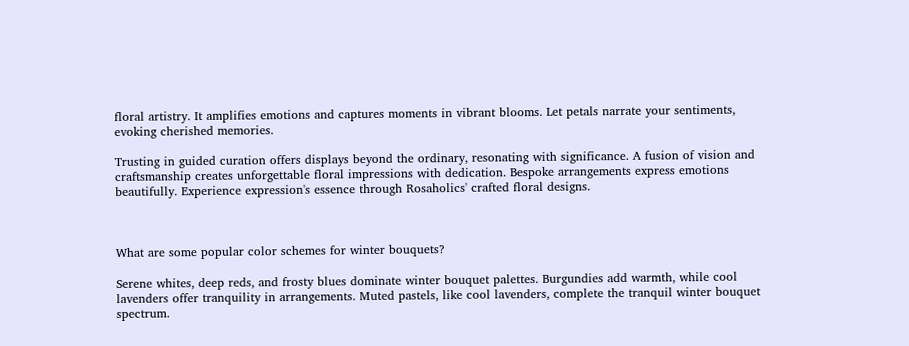floral artistry. It amplifies emotions and captures moments in vibrant blooms. Let petals narrate your sentiments, evoking cherished memories.

Trusting in guided curation offers displays beyond the ordinary, resonating with significance. A fusion of vision and craftsmanship creates unforgettable floral impressions with dedication. Bespoke arrangements express emotions beautifully. Experience expression's essence through Rosaholics' crafted floral designs.



What are some popular color schemes for winter bouquets?

Serene whites, deep reds, and frosty blues dominate winter bouquet palettes. Burgundies add warmth, while cool lavenders offer tranquility in arrangements. Muted pastels, like cool lavenders, complete the tranquil winter bouquet spectrum.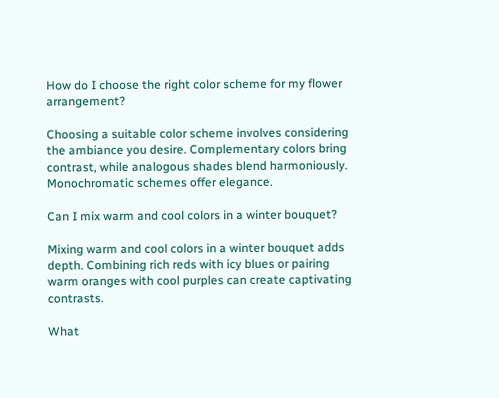How do I choose the right color scheme for my flower arrangement?

Choosing a suitable color scheme involves considering the ambiance you desire. Complementary colors bring contrast, while analogous shades blend harmoniously. Monochromatic schemes offer elegance.

Can I mix warm and cool colors in a winter bouquet?

Mixing warm and cool colors in a winter bouquet adds depth. Combining rich reds with icy blues or pairing warm oranges with cool purples can create captivating contrasts.

What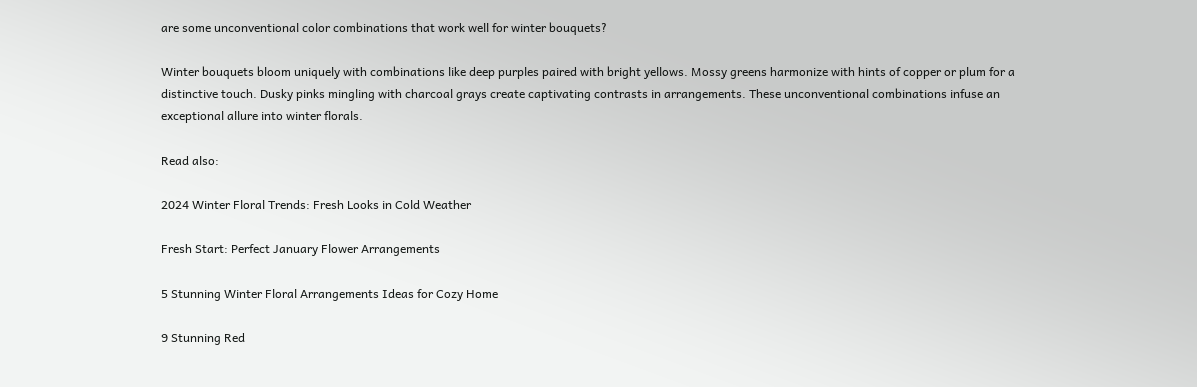are some unconventional color combinations that work well for winter bouquets?

Winter bouquets bloom uniquely with combinations like deep purples paired with bright yellows. Mossy greens harmonize with hints of copper or plum for a distinctive touch. Dusky pinks mingling with charcoal grays create captivating contrasts in arrangements. These unconventional combinations infuse an exceptional allure into winter florals.

Read also:

2024 Winter Floral Trends: Fresh Looks in Cold Weather

Fresh Start: Perfect January Flower Arrangements

5 Stunning Winter Floral Arrangements Ideas for Cozy Home

9 Stunning Red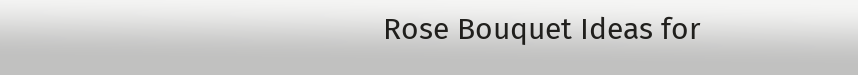Rose Bouquet Ideas for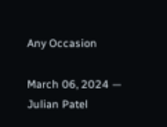Any Occasion

March 06, 2024 — Julian Patel